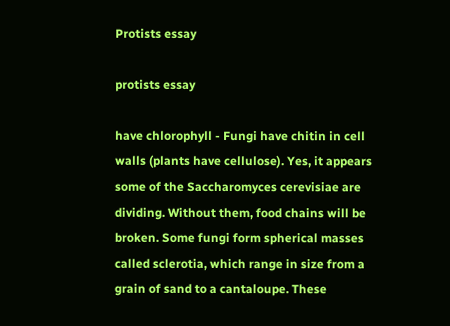Protists essay

protists essay

have chlorophyll - Fungi have chitin in cell walls (plants have cellulose). Yes, it appears some of the Saccharomyces cerevisiae are dividing. Without them, food chains will be broken. Some fungi form spherical masses called sclerotia, which range in size from a grain of sand to a cantaloupe. These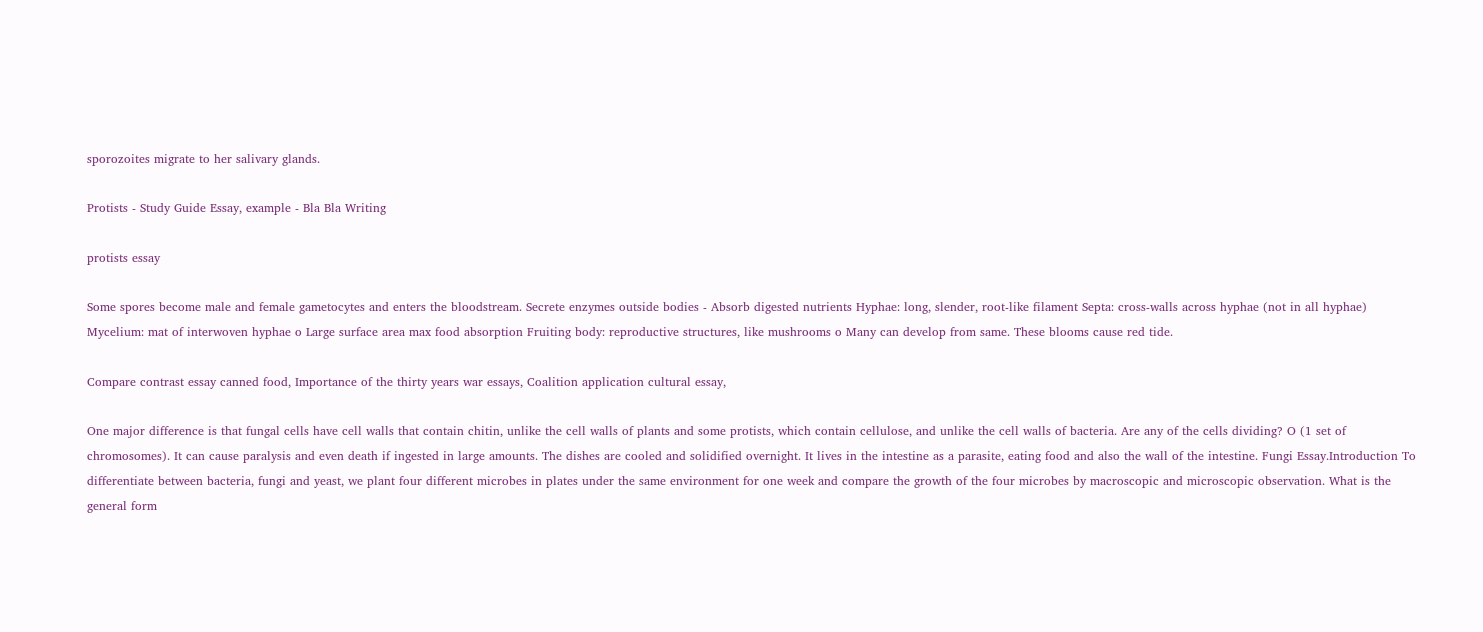sporozoites migrate to her salivary glands.

Protists - Study Guide Essay, example - Bla Bla Writing

protists essay

Some spores become male and female gametocytes and enters the bloodstream. Secrete enzymes outside bodies - Absorb digested nutrients Hyphae: long, slender, root-like filament Septa: cross-walls across hyphae (not in all hyphae) Mycelium: mat of interwoven hyphae o Large surface area max food absorption Fruiting body: reproductive structures, like mushrooms o Many can develop from same. These blooms cause red tide.

Compare contrast essay canned food, Importance of the thirty years war essays, Coalition application cultural essay,

One major difference is that fungal cells have cell walls that contain chitin, unlike the cell walls of plants and some protists, which contain cellulose, and unlike the cell walls of bacteria. Are any of the cells dividing? O (1 set of chromosomes). It can cause paralysis and even death if ingested in large amounts. The dishes are cooled and solidified overnight. It lives in the intestine as a parasite, eating food and also the wall of the intestine. Fungi Essay.Introduction To differentiate between bacteria, fungi and yeast, we plant four different microbes in plates under the same environment for one week and compare the growth of the four microbes by macroscopic and microscopic observation. What is the general form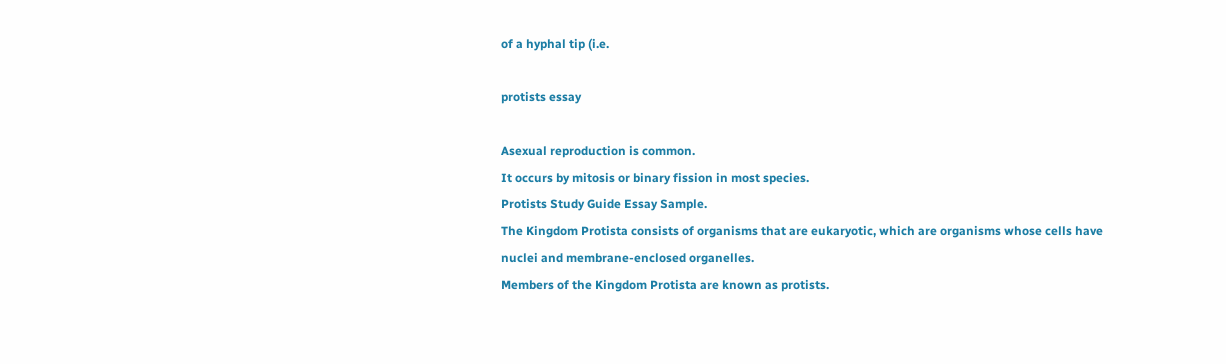of a hyphal tip (i.e.

protists essay

Asexual reproduction is common.
It occurs by mitosis or binary fission in most species.
Protists Study Guide Essay Sample.
The Kingdom Protista consists of organisms that are eukaryotic, which are organisms whose cells have nuclei and membrane-enclosed organelles.
Members of the Kingdom Protista are known as protists.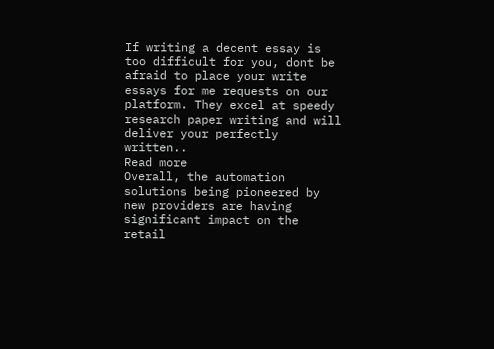If writing a decent essay is too difficult for you, dont be afraid to place your write essays for me requests on our platform. They excel at speedy research paper writing and will deliver your perfectly written..
Read more
Overall, the automation solutions being pioneered by new providers are having significant impact on the retail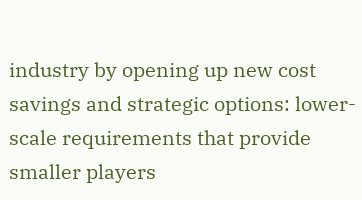industry by opening up new cost savings and strategic options: lower-scale requirements that provide smaller players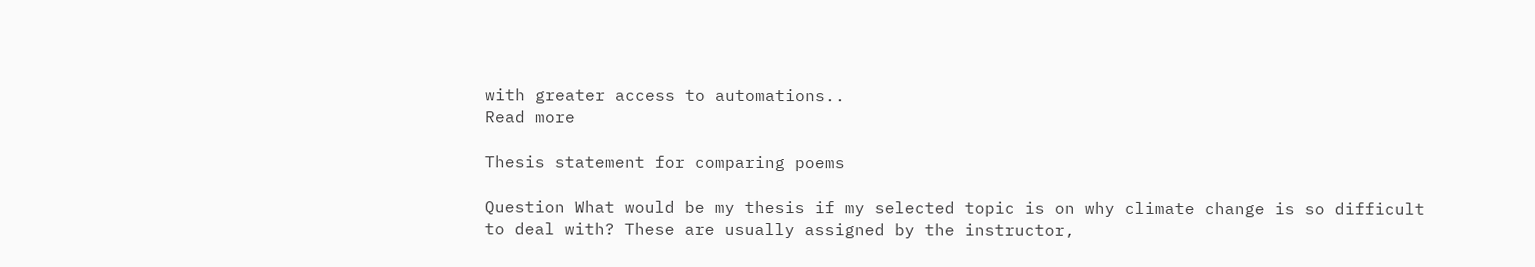with greater access to automations..
Read more

Thesis statement for comparing poems

Question What would be my thesis if my selected topic is on why climate change is so difficult to deal with? These are usually assigned by the instructor,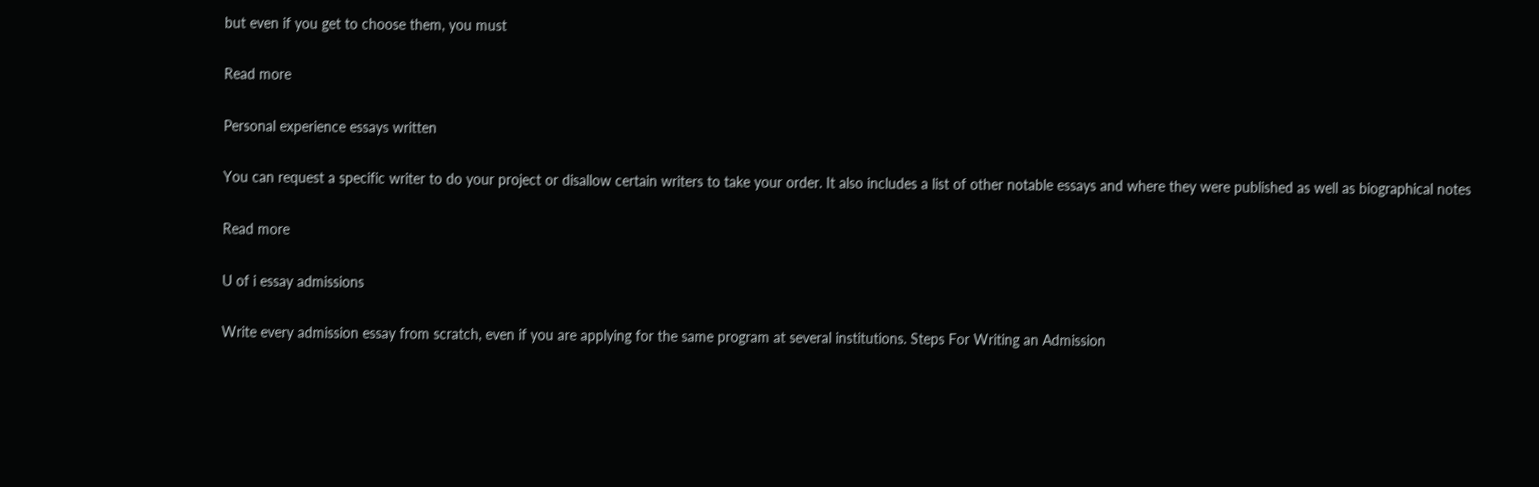but even if you get to choose them, you must

Read more

Personal experience essays written

You can request a specific writer to do your project or disallow certain writers to take your order. It also includes a list of other notable essays and where they were published as well as biographical notes

Read more

U of i essay admissions

Write every admission essay from scratch, even if you are applying for the same program at several institutions. Steps For Writing an Admission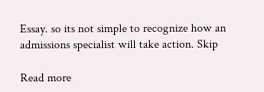Essay. so its not simple to recognize how an admissions specialist will take action. Skip

Read more